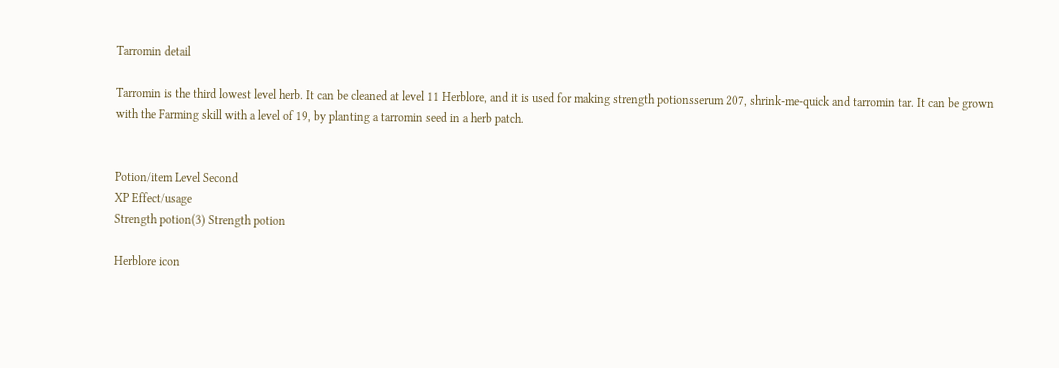Tarromin detail

Tarromin is the third lowest level herb. It can be cleaned at level 11 Herblore, and it is used for making strength potionsserum 207, shrink-me-quick and tarromin tar. It can be grown with the Farming skill with a level of 19, by planting a tarromin seed in a herb patch.


Potion/item Level Second
XP Effect/usage
Strength potion(3) Strength potion

Herblore icon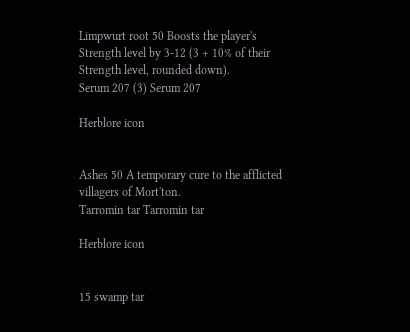Limpwurt root 50 Boosts the player's Strength level by 3-12 (3 + 10% of their Strength level, rounded down).
Serum 207 (3) Serum 207

Herblore icon


Ashes 50 A temporary cure to the afflicted villagers of Mort'ton.
Tarromin tar Tarromin tar

Herblore icon


15 swamp tar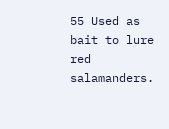55 Used as bait to lure red salamanders.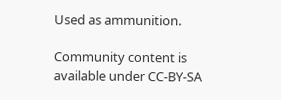Used as ammunition.

Community content is available under CC-BY-SA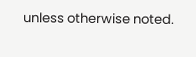unless otherwise noted.